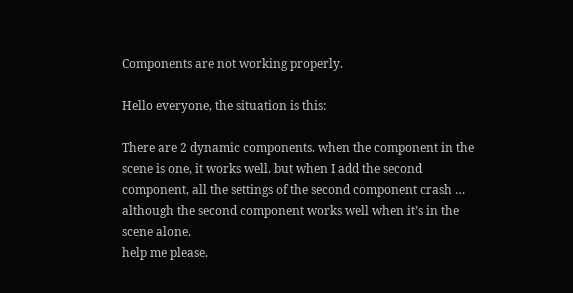Components are not working properly.

Hello everyone, the situation is this:

There are 2 dynamic components. when the component in the scene is one, it works well. but when I add the second component, all the settings of the second component crash … although the second component works well when it’s in the scene alone.
help me please.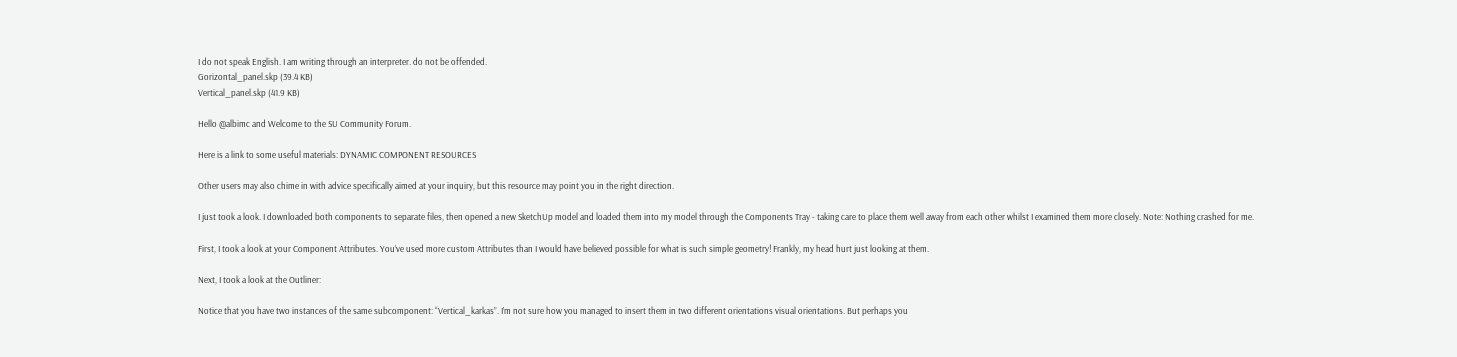I do not speak English. I am writing through an interpreter. do not be offended.
Gorizontal_panel.skp (39.4 KB)
Vertical_panel.skp (41.9 KB)

Hello @albimc and Welcome to the SU Community Forum.

Here is a link to some useful materials: DYNAMIC COMPONENT RESOURCES

Other users may also chime in with advice specifically aimed at your inquiry, but this resource may point you in the right direction.

I just took a look. I downloaded both components to separate files, then opened a new SketchUp model and loaded them into my model through the Components Tray - taking care to place them well away from each other whilst I examined them more closely. Note: Nothing crashed for me.

First, I took a look at your Component Attributes. You’ve used more custom Attributes than I would have believed possible for what is such simple geometry! Frankly, my head hurt just looking at them.

Next, I took a look at the Outliner:

Notice that you have two instances of the same subcomponent: “Vertical_karkas”. I’m not sure how you managed to insert them in two different orientations visual orientations. But perhaps you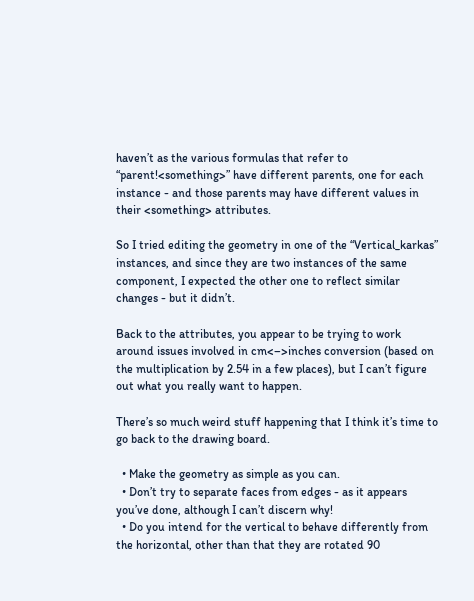haven’t as the various formulas that refer to “parent!<something>” have different parents, one for each instance - and those parents may have different values in their <something> attributes.

So I tried editing the geometry in one of the “Vertical_karkas” instances, and since they are two instances of the same component, I expected the other one to reflect similar changes - but it didn’t.

Back to the attributes, you appear to be trying to work around issues involved in cm<–>inches conversion (based on the multiplication by 2.54 in a few places), but I can’t figure out what you really want to happen.

There’s so much weird stuff happening that I think it’s time to go back to the drawing board.

  • Make the geometry as simple as you can.
  • Don’t try to separate faces from edges - as it appears you’ve done, although I can’t discern why!
  • Do you intend for the vertical to behave differently from the horizontal, other than that they are rotated 90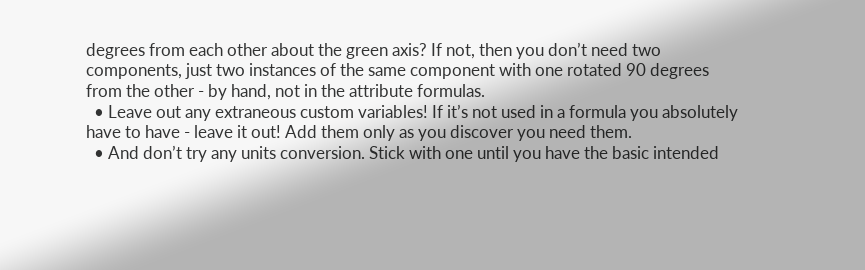degrees from each other about the green axis? If not, then you don’t need two components, just two instances of the same component with one rotated 90 degrees from the other - by hand, not in the attribute formulas.
  • Leave out any extraneous custom variables! If it’s not used in a formula you absolutely have to have - leave it out! Add them only as you discover you need them.
  • And don’t try any units conversion. Stick with one until you have the basic intended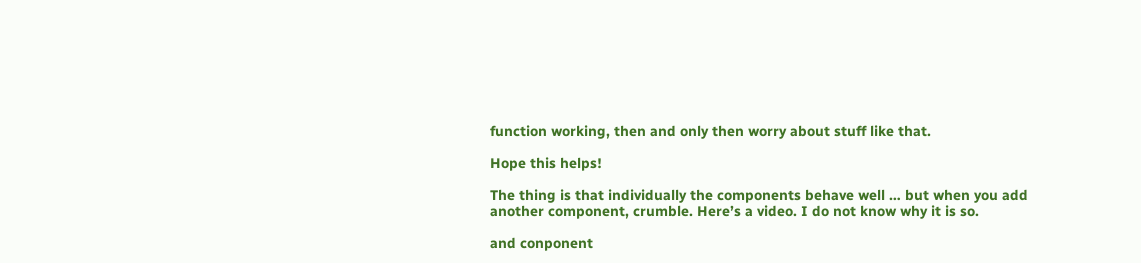function working, then and only then worry about stuff like that.

Hope this helps!

The thing is that individually the components behave well … but when you add another component, crumble. Here’s a video. I do not know why it is so.

and conponent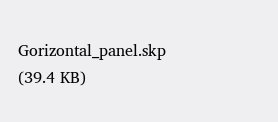Gorizontal_panel.skp (39.4 KB)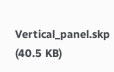Vertical_panel.skp (40.5 KB)